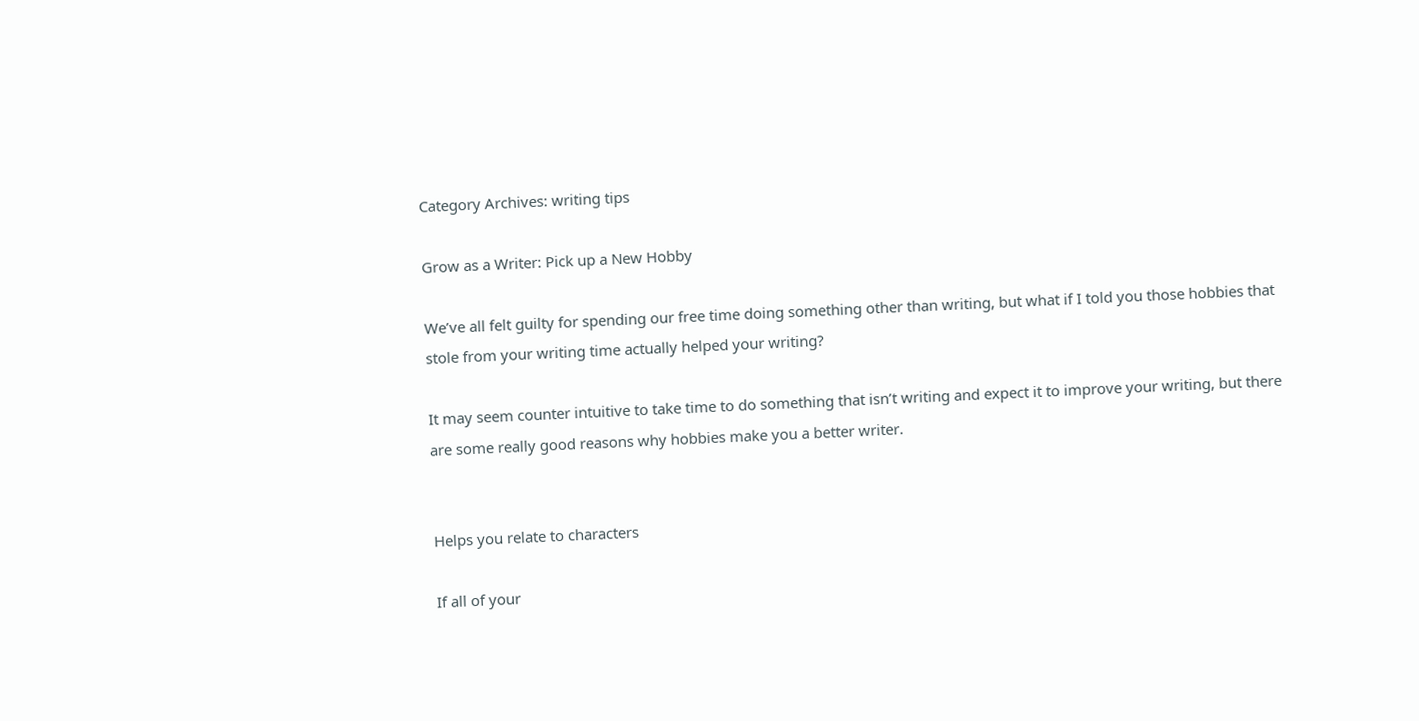Category Archives: writing tips

Grow as a Writer: Pick up a New Hobby

We’ve all felt guilty for spending our free time doing something other than writing, but what if I told you those hobbies that stole from your writing time actually helped your writing?

It may seem counter intuitive to take time to do something that isn’t writing and expect it to improve your writing, but there are some really good reasons why hobbies make you a better writer.


Helps you relate to characters

If all of your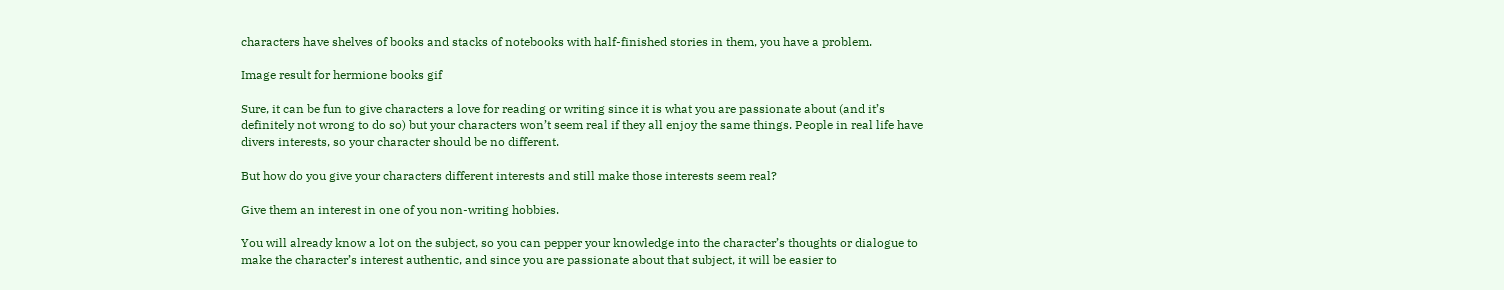characters have shelves of books and stacks of notebooks with half-finished stories in them, you have a problem.

Image result for hermione books gif

Sure, it can be fun to give characters a love for reading or writing since it is what you are passionate about (and it’s definitely not wrong to do so) but your characters won’t seem real if they all enjoy the same things. People in real life have divers interests, so your character should be no different.

But how do you give your characters different interests and still make those interests seem real?

Give them an interest in one of you non-writing hobbies.

You will already know a lot on the subject, so you can pepper your knowledge into the character’s thoughts or dialogue to make the character’s interest authentic, and since you are passionate about that subject, it will be easier to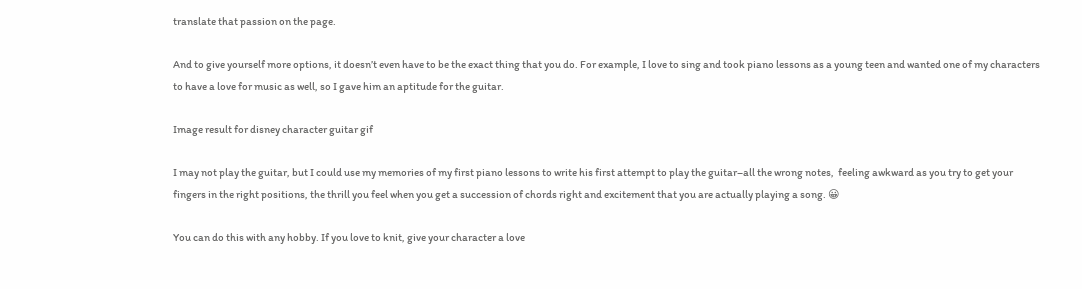translate that passion on the page.

And to give yourself more options, it doesn’t even have to be the exact thing that you do. For example, I love to sing and took piano lessons as a young teen and wanted one of my characters to have a love for music as well, so I gave him an aptitude for the guitar.

Image result for disney character guitar gif

I may not play the guitar, but I could use my memories of my first piano lessons to write his first attempt to play the guitar–all the wrong notes,  feeling awkward as you try to get your fingers in the right positions, the thrill you feel when you get a succession of chords right and excitement that you are actually playing a song. 😀

You can do this with any hobby. If you love to knit, give your character a love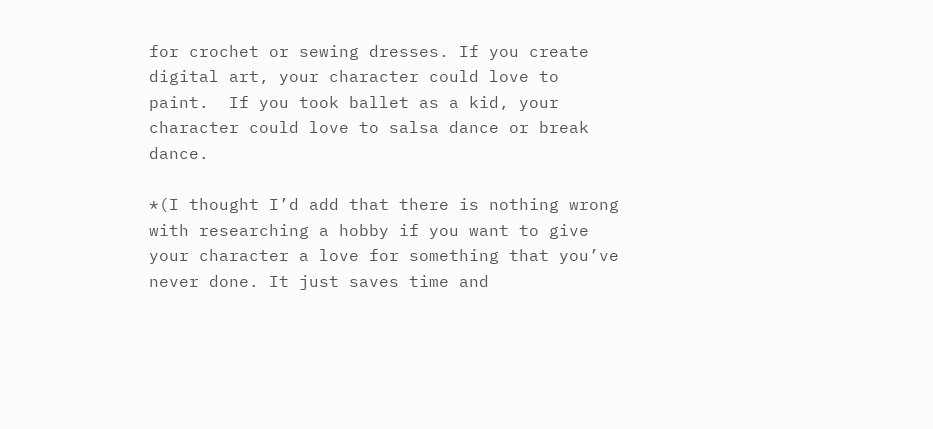for crochet or sewing dresses. If you create digital art, your character could love to paint.  If you took ballet as a kid, your character could love to salsa dance or break dance.

*(I thought I’d add that there is nothing wrong with researching a hobby if you want to give your character a love for something that you’ve never done. It just saves time and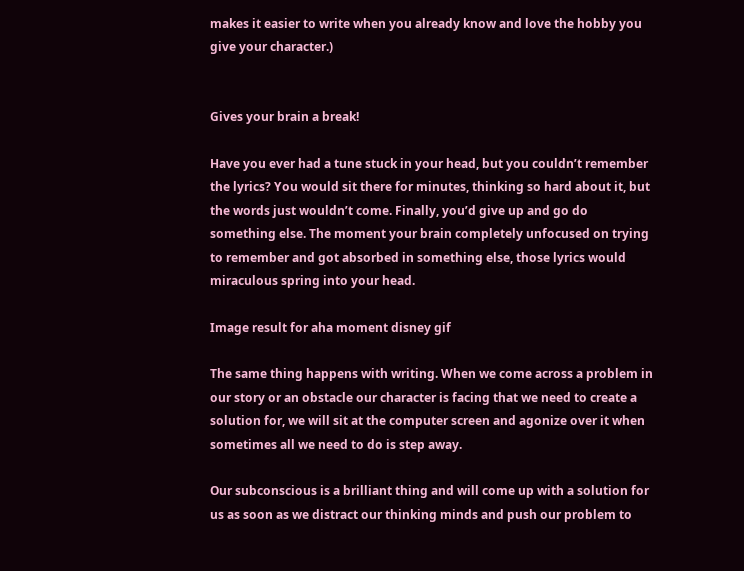makes it easier to write when you already know and love the hobby you give your character.)


Gives your brain a break!

Have you ever had a tune stuck in your head, but you couldn’t remember the lyrics? You would sit there for minutes, thinking so hard about it, but the words just wouldn’t come. Finally, you’d give up and go do something else. The moment your brain completely unfocused on trying to remember and got absorbed in something else, those lyrics would miraculous spring into your head.

Image result for aha moment disney gif

The same thing happens with writing. When we come across a problem in our story or an obstacle our character is facing that we need to create a solution for, we will sit at the computer screen and agonize over it when sometimes all we need to do is step away.

Our subconscious is a brilliant thing and will come up with a solution for us as soon as we distract our thinking minds and push our problem to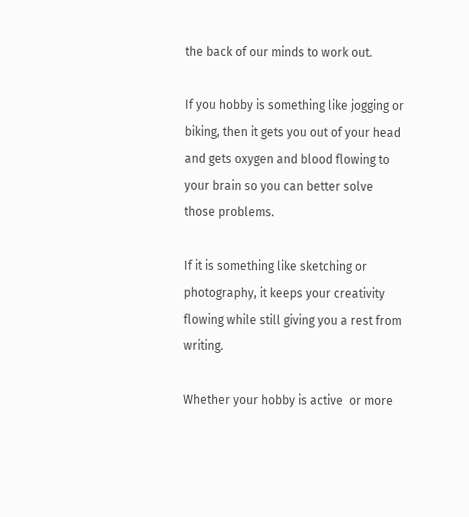the back of our minds to work out.

If you hobby is something like jogging or biking, then it gets you out of your head and gets oxygen and blood flowing to your brain so you can better solve those problems.

If it is something like sketching or photography, it keeps your creativity flowing while still giving you a rest from writing.

Whether your hobby is active  or more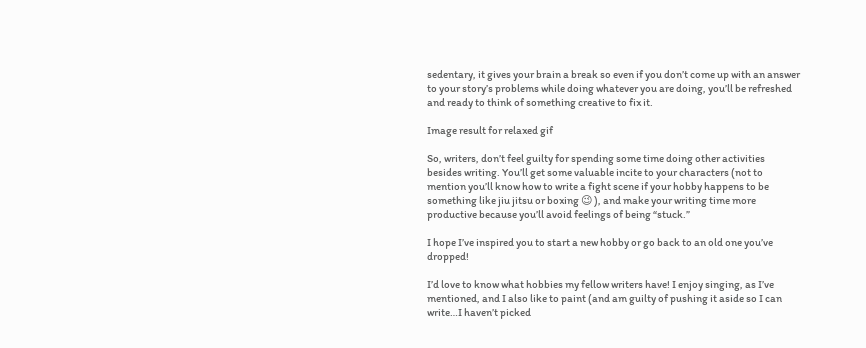sedentary, it gives your brain a break so even if you don’t come up with an answer to your story’s problems while doing whatever you are doing, you’ll be refreshed and ready to think of something creative to fix it.

Image result for relaxed gif

So, writers, don’t feel guilty for spending some time doing other activities besides writing. You’ll get some valuable incite to your characters (not to mention you’ll know how to write a fight scene if your hobby happens to be something like jiu jitsu or boxing 😉 ), and make your writing time more productive because you’ll avoid feelings of being “stuck.”

I hope I’ve inspired you to start a new hobby or go back to an old one you’ve dropped!

I’d love to know what hobbies my fellow writers have! I enjoy singing, as I’ve mentioned, and I also like to paint (and am guilty of pushing it aside so I can write…I haven’t picked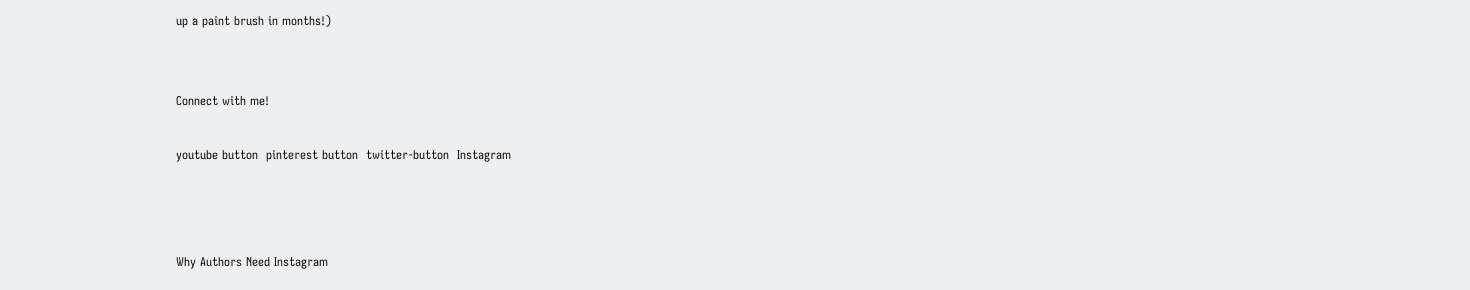up a paint brush in months!)


Connect with me!

youtube button  pinterest button  twitter-button  Instagram



Why Authors Need Instagram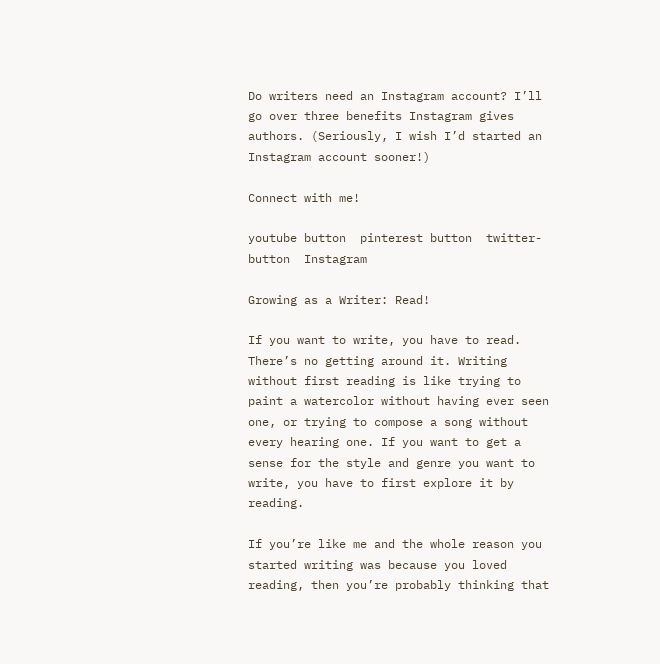Do writers need an Instagram account? I’ll go over three benefits Instagram gives authors. (Seriously, I wish I’d started an Instagram account sooner!)

Connect with me!

youtube button  pinterest button  twitter-button  Instagram

Growing as a Writer: Read!

If you want to write, you have to read. There’s no getting around it. Writing without first reading is like trying to paint a watercolor without having ever seen one, or trying to compose a song without every hearing one. If you want to get a sense for the style and genre you want to write, you have to first explore it by reading.

If you’re like me and the whole reason you started writing was because you loved reading, then you’re probably thinking that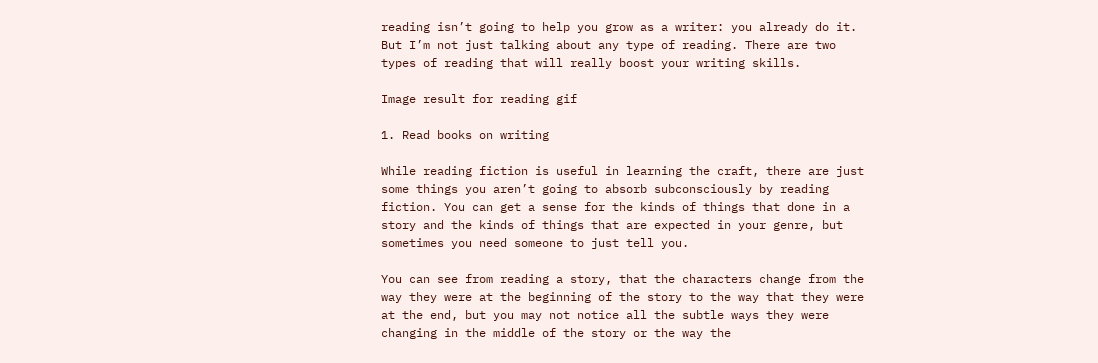reading isn’t going to help you grow as a writer: you already do it. But I’m not just talking about any type of reading. There are two types of reading that will really boost your writing skills.

Image result for reading gif

1. Read books on writing

While reading fiction is useful in learning the craft, there are just some things you aren’t going to absorb subconsciously by reading fiction. You can get a sense for the kinds of things that done in a story and the kinds of things that are expected in your genre, but sometimes you need someone to just tell you.

You can see from reading a story, that the characters change from the way they were at the beginning of the story to the way that they were at the end, but you may not notice all the subtle ways they were changing in the middle of the story or the way the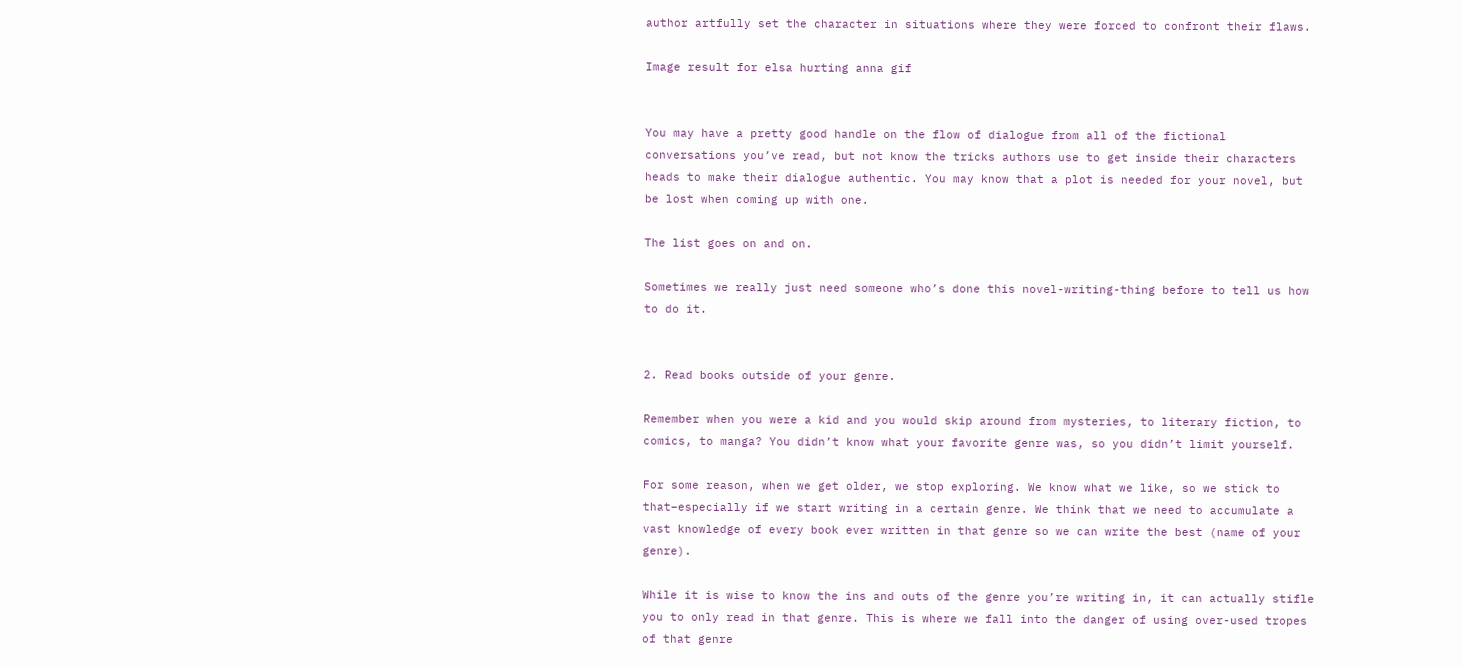author artfully set the character in situations where they were forced to confront their flaws.

Image result for elsa hurting anna gif


You may have a pretty good handle on the flow of dialogue from all of the fictional conversations you’ve read, but not know the tricks authors use to get inside their characters heads to make their dialogue authentic. You may know that a plot is needed for your novel, but be lost when coming up with one.

The list goes on and on.

Sometimes we really just need someone who’s done this novel-writing-thing before to tell us how to do it.


2. Read books outside of your genre.

Remember when you were a kid and you would skip around from mysteries, to literary fiction, to comics, to manga? You didn’t know what your favorite genre was, so you didn’t limit yourself.

For some reason, when we get older, we stop exploring. We know what we like, so we stick to that–especially if we start writing in a certain genre. We think that we need to accumulate a vast knowledge of every book ever written in that genre so we can write the best (name of your genre).

While it is wise to know the ins and outs of the genre you’re writing in, it can actually stifle you to only read in that genre. This is where we fall into the danger of using over-used tropes of that genre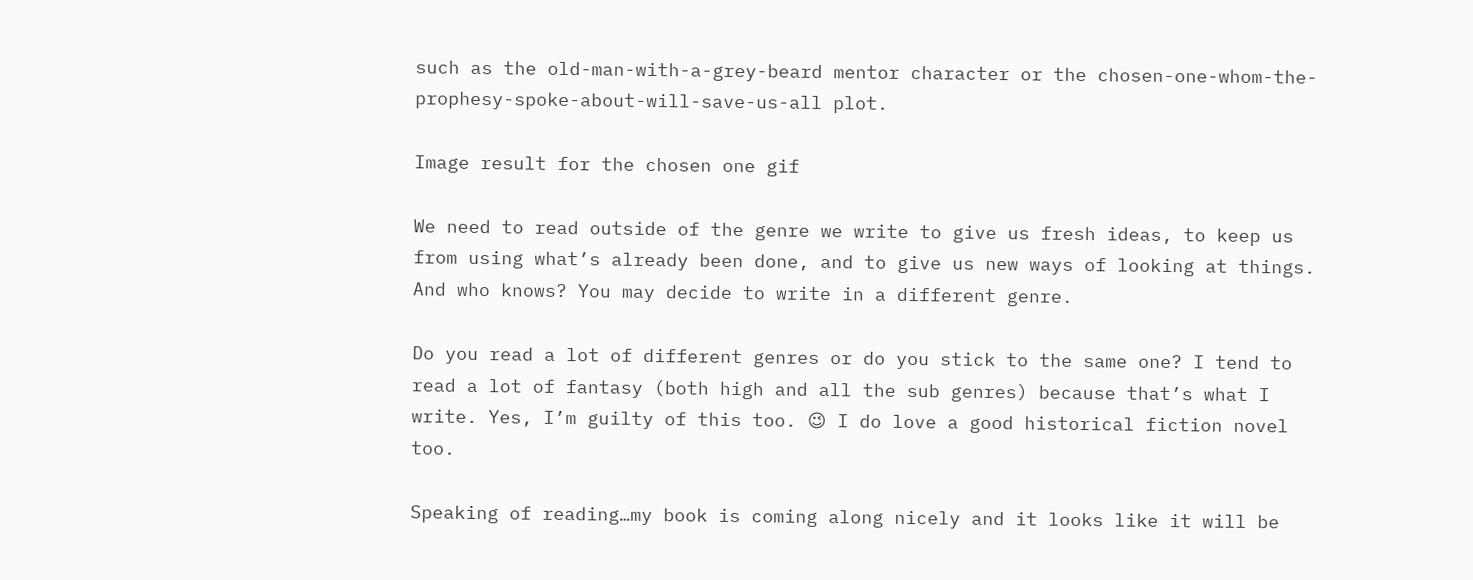such as the old-man-with-a-grey-beard mentor character or the chosen-one-whom-the-prophesy-spoke-about-will-save-us-all plot.

Image result for the chosen one gif

We need to read outside of the genre we write to give us fresh ideas, to keep us from using what’s already been done, and to give us new ways of looking at things. And who knows? You may decide to write in a different genre.

Do you read a lot of different genres or do you stick to the same one? I tend to read a lot of fantasy (both high and all the sub genres) because that’s what I write. Yes, I’m guilty of this too. 😉 I do love a good historical fiction novel too.

Speaking of reading…my book is coming along nicely and it looks like it will be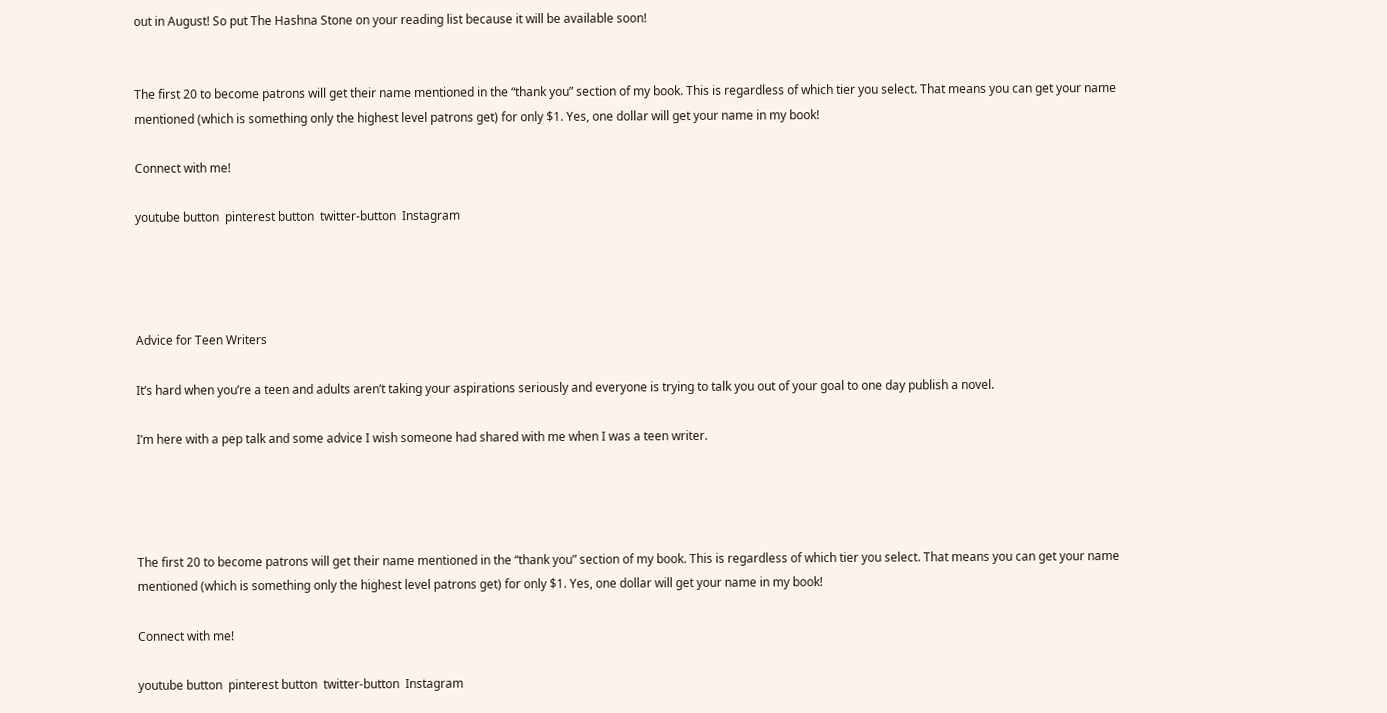out in August! So put The Hashna Stone on your reading list because it will be available soon!


The first 20 to become patrons will get their name mentioned in the “thank you” section of my book. This is regardless of which tier you select. That means you can get your name mentioned (which is something only the highest level patrons get) for only $1. Yes, one dollar will get your name in my book!

Connect with me!

youtube button  pinterest button  twitter-button  Instagram




Advice for Teen Writers

It’s hard when you’re a teen and adults aren’t taking your aspirations seriously and everyone is trying to talk you out of your goal to one day publish a novel.

I’m here with a pep talk and some advice I wish someone had shared with me when I was a teen writer.




The first 20 to become patrons will get their name mentioned in the “thank you” section of my book. This is regardless of which tier you select. That means you can get your name mentioned (which is something only the highest level patrons get) for only $1. Yes, one dollar will get your name in my book!

Connect with me!

youtube button  pinterest button  twitter-button  Instagram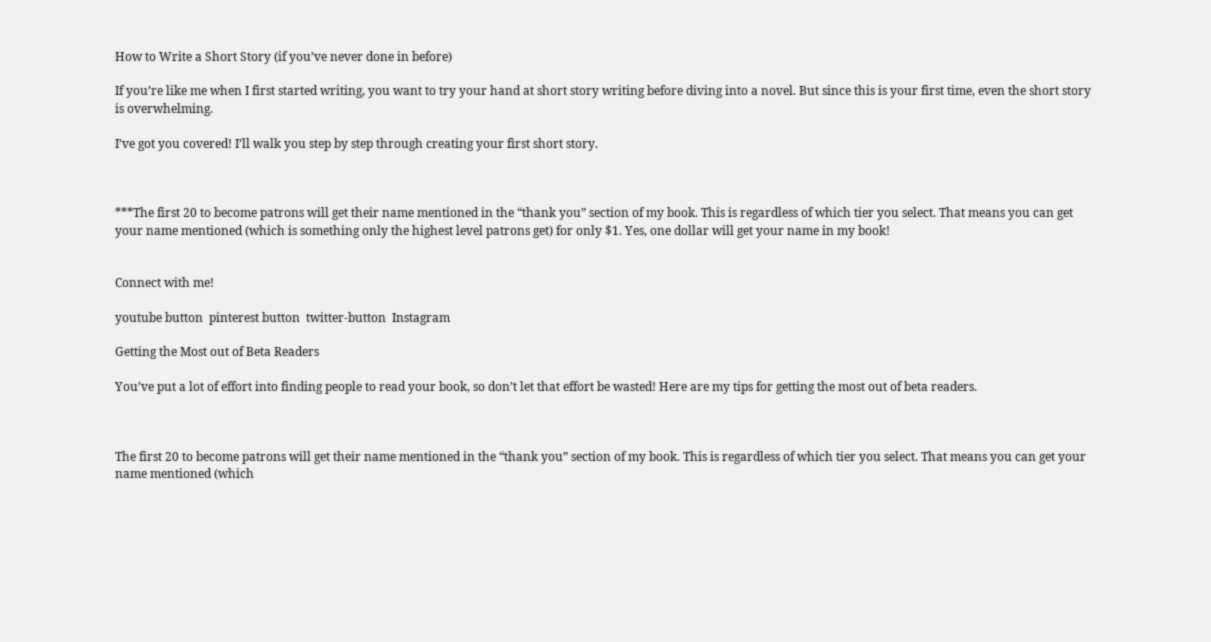How to Write a Short Story (if you’ve never done in before)

If you’re like me when I first started writing, you want to try your hand at short story writing before diving into a novel. But since this is your first time, even the short story is overwhelming.

I’ve got you covered! I’ll walk you step by step through creating your first short story.



***The first 20 to become patrons will get their name mentioned in the “thank you” section of my book. This is regardless of which tier you select. That means you can get your name mentioned (which is something only the highest level patrons get) for only $1. Yes, one dollar will get your name in my book!


Connect with me!

youtube button  pinterest button  twitter-button  Instagram

Getting the Most out of Beta Readers

You’ve put a lot of effort into finding people to read your book, so don’t let that effort be wasted! Here are my tips for getting the most out of beta readers.



The first 20 to become patrons will get their name mentioned in the “thank you” section of my book. This is regardless of which tier you select. That means you can get your name mentioned (which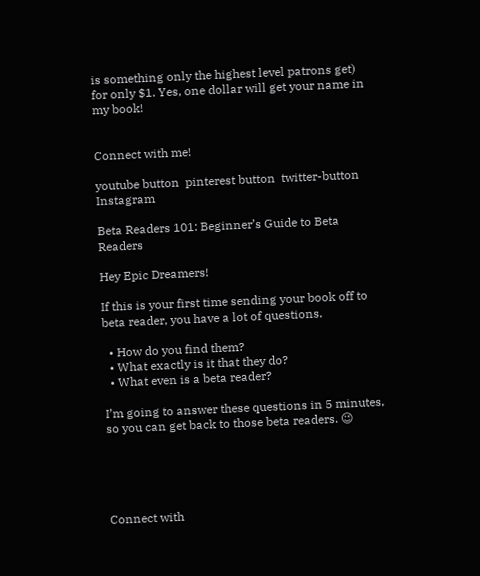is something only the highest level patrons get) for only $1. Yes, one dollar will get your name in my book!


Connect with me!

youtube button  pinterest button  twitter-button  Instagram

Beta Readers 101: Beginner’s Guide to Beta Readers

Hey Epic Dreamers!

If this is your first time sending your book off to beta reader, you have a lot of questions.

  • How do you find them?
  • What exactly is it that they do?
  • What even is a beta reader?

I’m going to answer these questions in 5 minutes, so you can get back to those beta readers. 😉





Connect with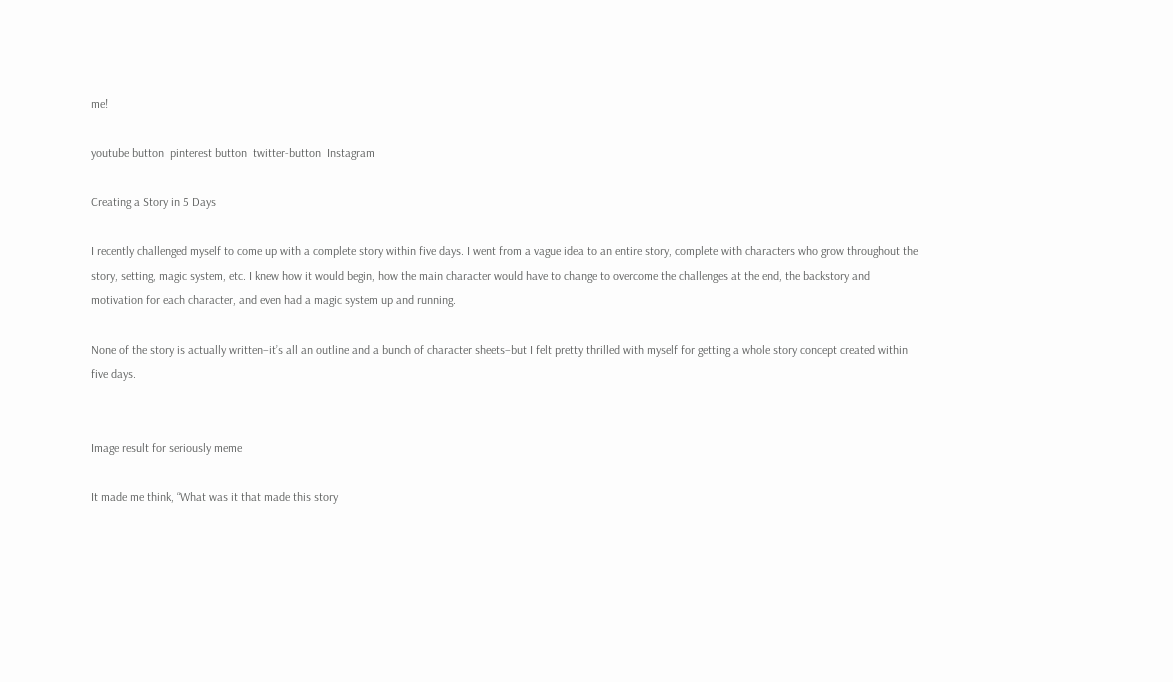me!

youtube button  pinterest button  twitter-button  Instagram

Creating a Story in 5 Days

I recently challenged myself to come up with a complete story within five days. I went from a vague idea to an entire story, complete with characters who grow throughout the story, setting, magic system, etc. I knew how it would begin, how the main character would have to change to overcome the challenges at the end, the backstory and motivation for each character, and even had a magic system up and running.

None of the story is actually written–it’s all an outline and a bunch of character sheets–but I felt pretty thrilled with myself for getting a whole story concept created within five days.


Image result for seriously meme

It made me think, “What was it that made this story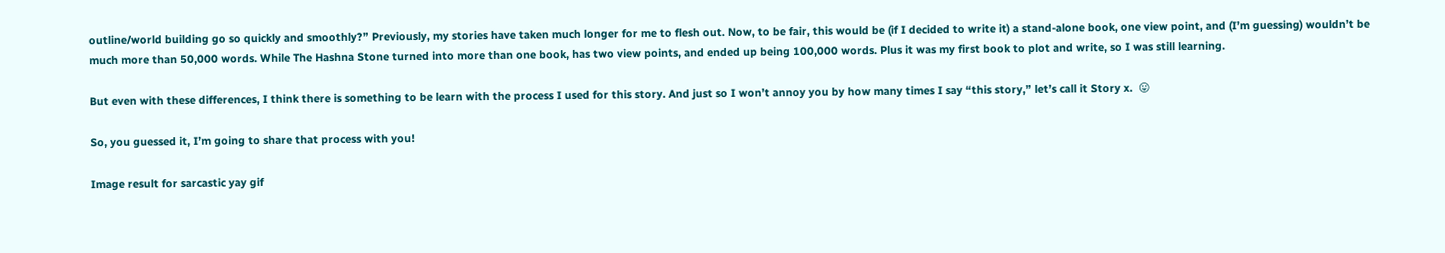outline/world building go so quickly and smoothly?” Previously, my stories have taken much longer for me to flesh out. Now, to be fair, this would be (if I decided to write it) a stand-alone book, one view point, and (I’m guessing) wouldn’t be much more than 50,000 words. While The Hashna Stone turned into more than one book, has two view points, and ended up being 100,000 words. Plus it was my first book to plot and write, so I was still learning.

But even with these differences, I think there is something to be learn with the process I used for this story. And just so I won’t annoy you by how many times I say “this story,” let’s call it Story x.  😛

So, you guessed it, I’m going to share that process with you!

Image result for sarcastic yay gif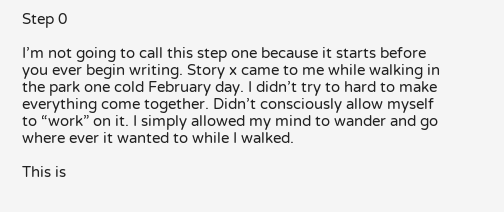Step 0

I’m not going to call this step one because it starts before you ever begin writing. Story x came to me while walking in the park one cold February day. I didn’t try to hard to make everything come together. Didn’t consciously allow myself to “work” on it. I simply allowed my mind to wander and go where ever it wanted to while I walked.

This is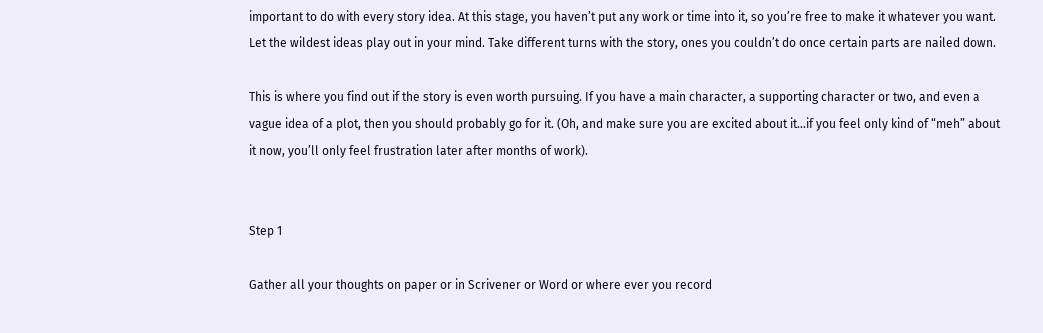important to do with every story idea. At this stage, you haven’t put any work or time into it, so you’re free to make it whatever you want. Let the wildest ideas play out in your mind. Take different turns with the story, ones you couldn’t do once certain parts are nailed down.

This is where you find out if the story is even worth pursuing. If you have a main character, a supporting character or two, and even a vague idea of a plot, then you should probably go for it. (Oh, and make sure you are excited about it…if you feel only kind of “meh” about it now, you’ll only feel frustration later after months of work).


Step 1

Gather all your thoughts on paper or in Scrivener or Word or where ever you record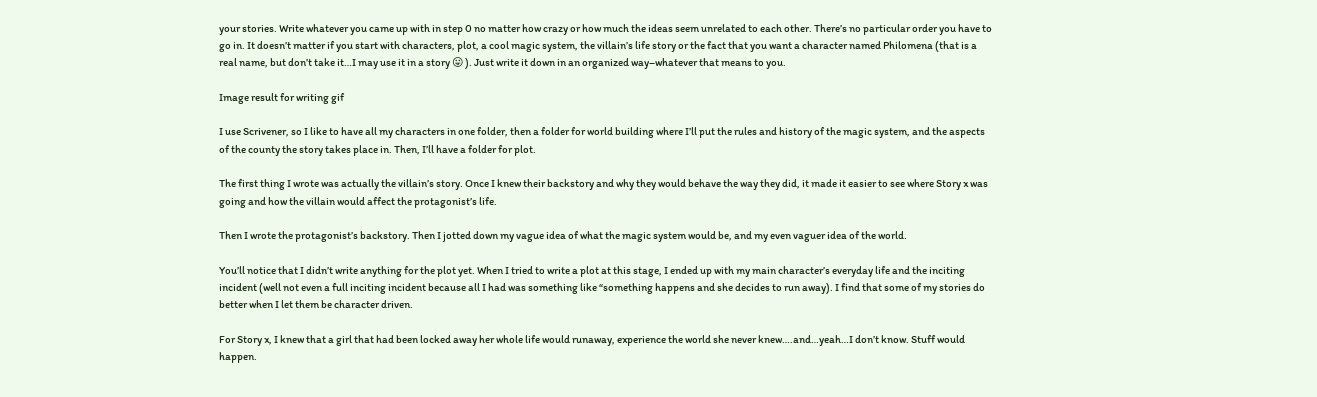your stories. Write whatever you came up with in step 0 no matter how crazy or how much the ideas seem unrelated to each other. There’s no particular order you have to go in. It doesn’t matter if you start with characters, plot, a cool magic system, the villain’s life story or the fact that you want a character named Philomena (that is a real name, but don’t take it…I may use it in a story 😛 ). Just write it down in an organized way–whatever that means to you.

Image result for writing gif

I use Scrivener, so I like to have all my characters in one folder, then a folder for world building where I’ll put the rules and history of the magic system, and the aspects of the county the story takes place in. Then, I’ll have a folder for plot.

The first thing I wrote was actually the villain’s story. Once I knew their backstory and why they would behave the way they did, it made it easier to see where Story x was going and how the villain would affect the protagonist’s life.

Then I wrote the protagonist’s backstory. Then I jotted down my vague idea of what the magic system would be, and my even vaguer idea of the world.

You’ll notice that I didn’t write anything for the plot yet. When I tried to write a plot at this stage, I ended up with my main character’s everyday life and the inciting incident (well not even a full inciting incident because all I had was something like “something happens and she decides to run away). I find that some of my stories do better when I let them be character driven.

For Story x, I knew that a girl that had been locked away her whole life would runaway, experience the world she never knew….and…yeah…I don’t know. Stuff would happen.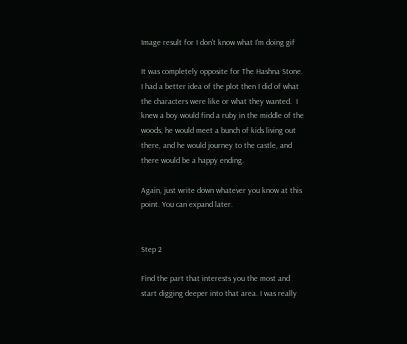Image result for I don't know what I'm doing gif

It was completely opposite for The Hashna Stone. I had a better idea of the plot then I did of what the characters were like or what they wanted.  I knew a boy would find a ruby in the middle of the woods, he would meet a bunch of kids living out there, and he would journey to the castle, and there would be a happy ending.

Again, just write down whatever you know at this point. You can expand later.


Step 2

Find the part that interests you the most and start digging deeper into that area. I was really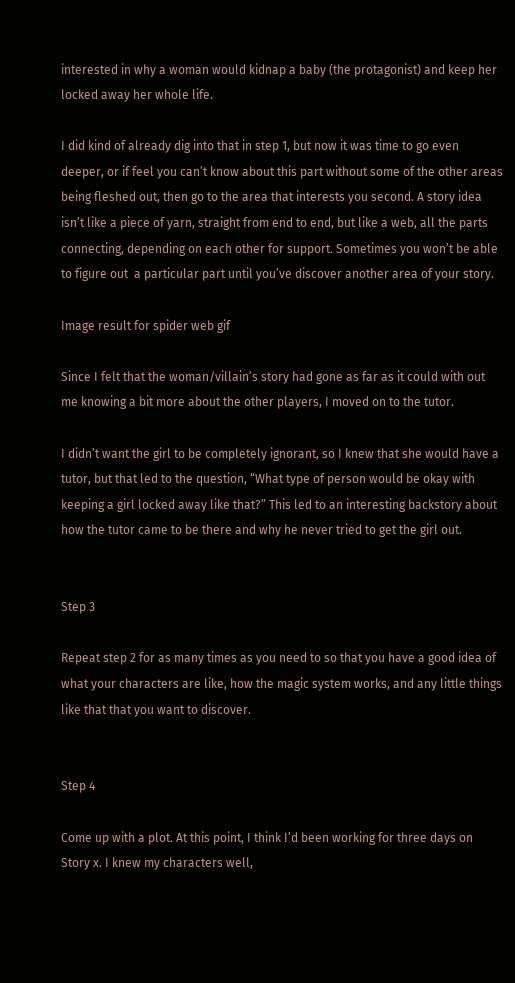interested in why a woman would kidnap a baby (the protagonist) and keep her locked away her whole life.

I did kind of already dig into that in step 1, but now it was time to go even deeper, or if feel you can’t know about this part without some of the other areas being fleshed out, then go to the area that interests you second. A story idea isn’t like a piece of yarn, straight from end to end, but like a web, all the parts connecting, depending on each other for support. Sometimes you won’t be able to figure out  a particular part until you’ve discover another area of your story.

Image result for spider web gif

Since I felt that the woman/villain’s story had gone as far as it could with out me knowing a bit more about the other players, I moved on to the tutor.

I didn’t want the girl to be completely ignorant, so I knew that she would have a tutor, but that led to the question, “What type of person would be okay with keeping a girl locked away like that?” This led to an interesting backstory about how the tutor came to be there and why he never tried to get the girl out.


Step 3

Repeat step 2 for as many times as you need to so that you have a good idea of what your characters are like, how the magic system works, and any little things like that that you want to discover.


Step 4

Come up with a plot. At this point, I think I’d been working for three days on Story x. I knew my characters well,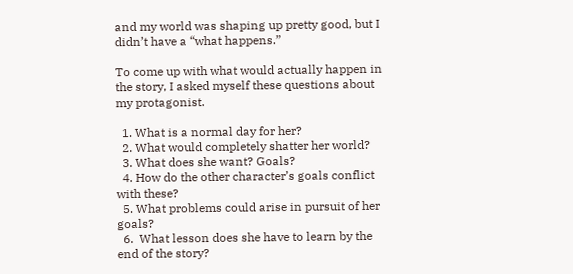and my world was shaping up pretty good, but I didn’t have a “what happens.”

To come up with what would actually happen in the story, I asked myself these questions about my protagonist.

  1. What is a normal day for her?
  2. What would completely shatter her world?
  3. What does she want? Goals?
  4. How do the other character’s goals conflict with these?
  5. What problems could arise in pursuit of her goals?
  6.  What lesson does she have to learn by the end of the story?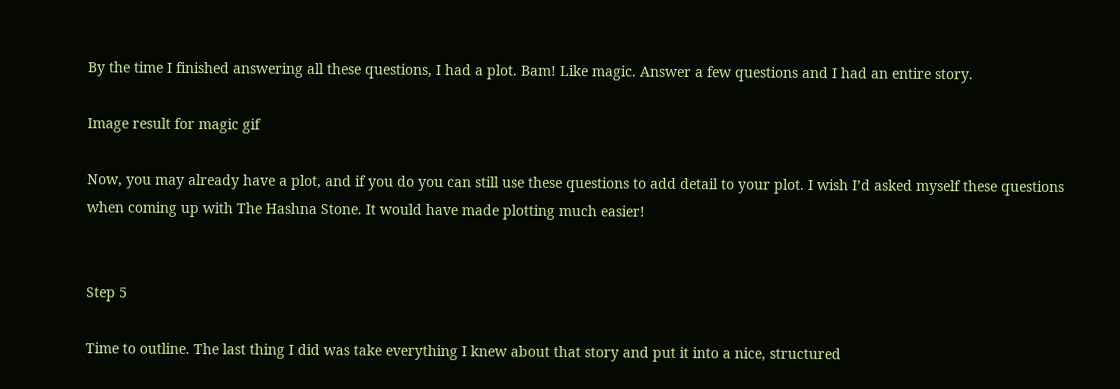By the time I finished answering all these questions, I had a plot. Bam! Like magic. Answer a few questions and I had an entire story.

Image result for magic gif

Now, you may already have a plot, and if you do you can still use these questions to add detail to your plot. I wish I’d asked myself these questions when coming up with The Hashna Stone. It would have made plotting much easier!


Step 5

Time to outline. The last thing I did was take everything I knew about that story and put it into a nice, structured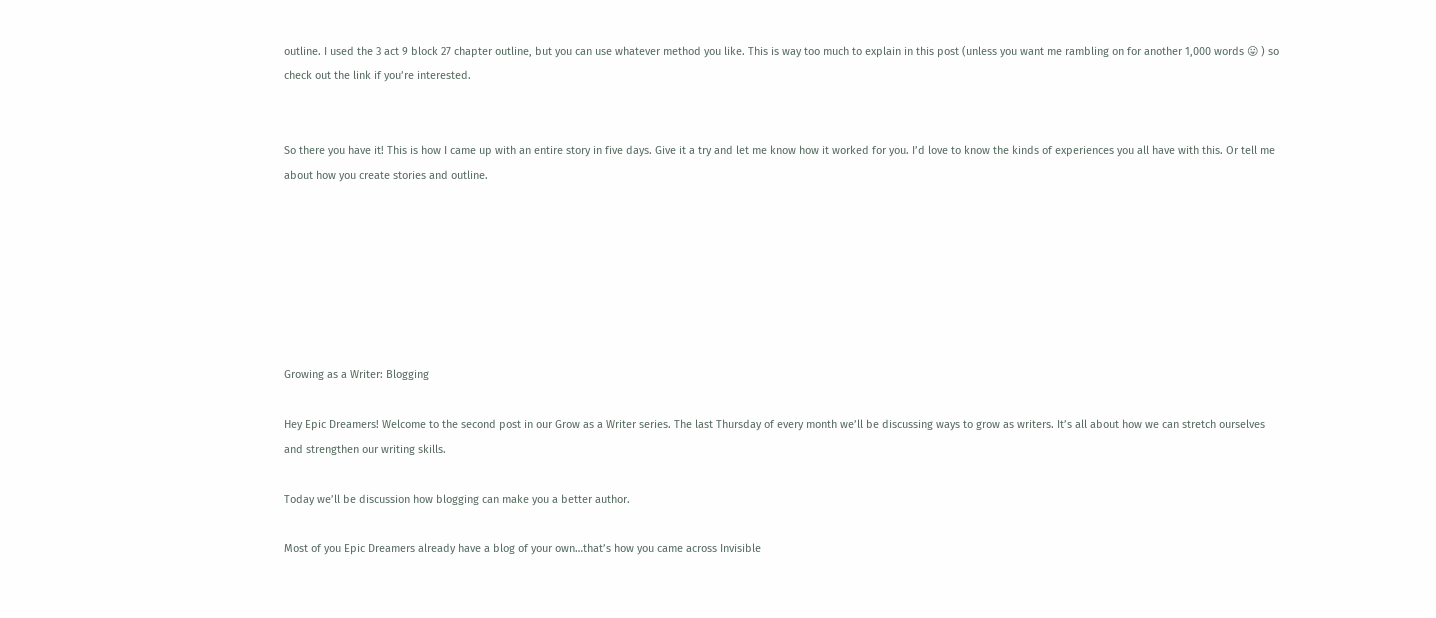outline. I used the 3 act 9 block 27 chapter outline, but you can use whatever method you like. This is way too much to explain in this post (unless you want me rambling on for another 1,000 words 😛 ) so check out the link if you’re interested.


So there you have it! This is how I came up with an entire story in five days. Give it a try and let me know how it worked for you. I’d love to know the kinds of experiences you all have with this. Or tell me about how you create stories and outline.







Growing as a Writer: Blogging

Hey Epic Dreamers! Welcome to the second post in our Grow as a Writer series. The last Thursday of every month we’ll be discussing ways to grow as writers. It’s all about how we can stretch ourselves and strengthen our writing skills.

Today we’ll be discussion how blogging can make you a better author.

Most of you Epic Dreamers already have a blog of your own…that’s how you came across Invisible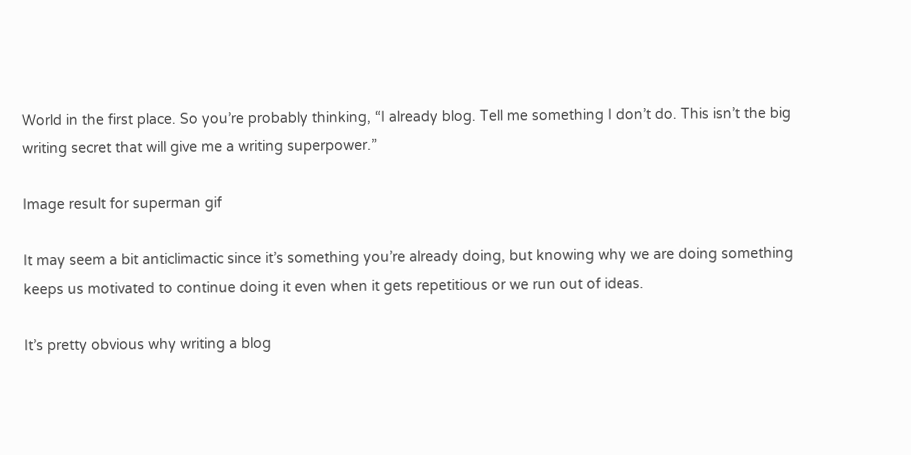World in the first place. So you’re probably thinking, “I already blog. Tell me something I don’t do. This isn’t the big writing secret that will give me a writing superpower.”

Image result for superman gif

It may seem a bit anticlimactic since it’s something you’re already doing, but knowing why we are doing something keeps us motivated to continue doing it even when it gets repetitious or we run out of ideas.

It’s pretty obvious why writing a blog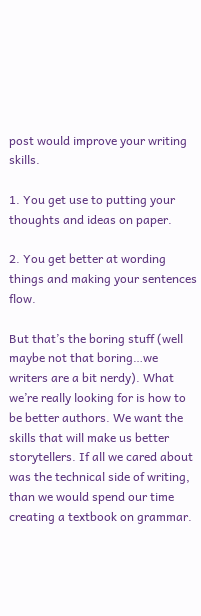post would improve your writing skills.

1. You get use to putting your thoughts and ideas on paper.

2. You get better at wording things and making your sentences flow.

But that’s the boring stuff (well maybe not that boring…we writers are a bit nerdy). What we’re really looking for is how to be better authors. We want the skills that will make us better storytellers. If all we cared about was the technical side of writing, than we would spend our time creating a textbook on grammar.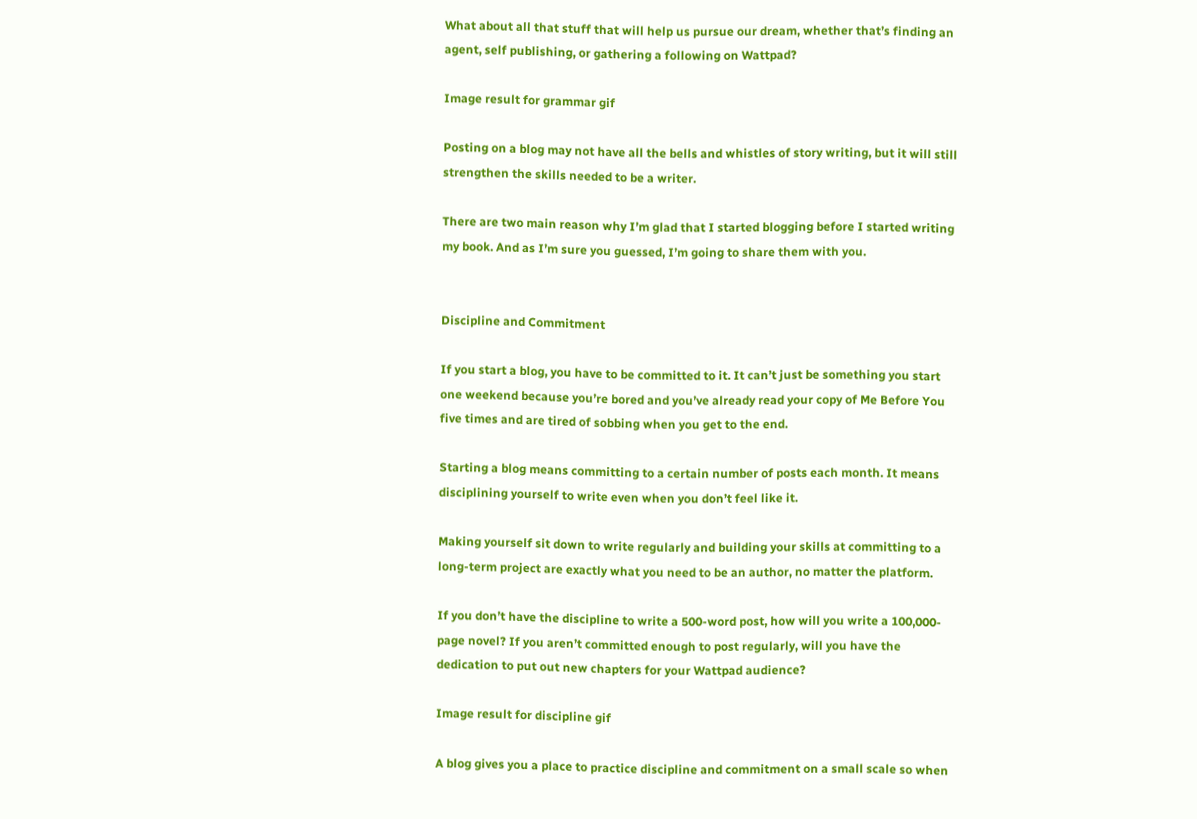What about all that stuff that will help us pursue our dream, whether that’s finding an agent, self publishing, or gathering a following on Wattpad?

Image result for grammar gif

Posting on a blog may not have all the bells and whistles of story writing, but it will still strengthen the skills needed to be a writer.

There are two main reason why I’m glad that I started blogging before I started writing my book. And as I’m sure you guessed, I’m going to share them with you.


Discipline and Commitment

If you start a blog, you have to be committed to it. It can’t just be something you start one weekend because you’re bored and you’ve already read your copy of Me Before You five times and are tired of sobbing when you get to the end.

Starting a blog means committing to a certain number of posts each month. It means disciplining yourself to write even when you don’t feel like it.

Making yourself sit down to write regularly and building your skills at committing to a long-term project are exactly what you need to be an author, no matter the platform.

If you don’t have the discipline to write a 500-word post, how will you write a 100,000-page novel? If you aren’t committed enough to post regularly, will you have the dedication to put out new chapters for your Wattpad audience?

Image result for discipline gif

A blog gives you a place to practice discipline and commitment on a small scale so when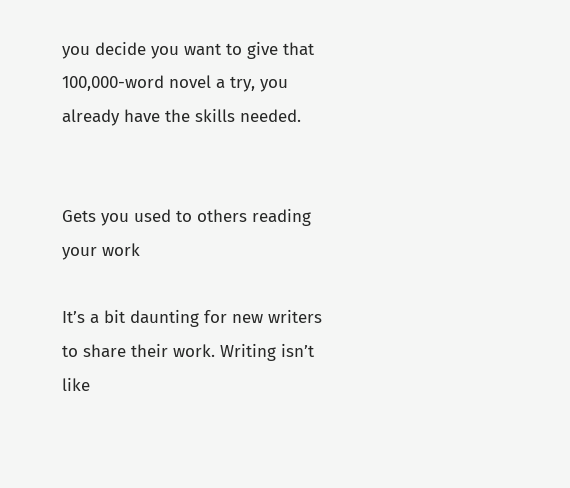you decide you want to give that 100,000-word novel a try, you already have the skills needed.


Gets you used to others reading your work

It’s a bit daunting for new writers to share their work. Writing isn’t like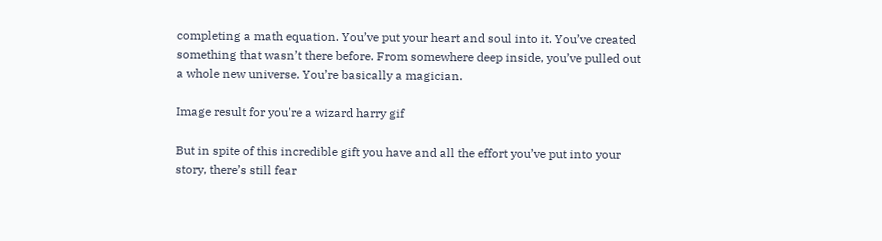completing a math equation. You’ve put your heart and soul into it. You’ve created something that wasn’t there before. From somewhere deep inside, you’ve pulled out a whole new universe. You’re basically a magician.

Image result for you're a wizard harry gif

But in spite of this incredible gift you have and all the effort you’ve put into your story, there’s still fear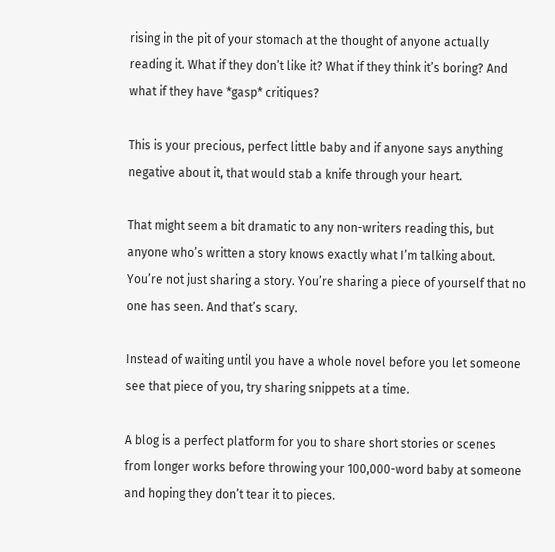rising in the pit of your stomach at the thought of anyone actually reading it. What if they don’t like it? What if they think it’s boring? And what if they have *gasp* critiques?

This is your precious, perfect little baby and if anyone says anything negative about it, that would stab a knife through your heart.

That might seem a bit dramatic to any non-writers reading this, but anyone who’s written a story knows exactly what I’m talking about. You’re not just sharing a story. You’re sharing a piece of yourself that no one has seen. And that’s scary.

Instead of waiting until you have a whole novel before you let someone see that piece of you, try sharing snippets at a time.

A blog is a perfect platform for you to share short stories or scenes from longer works before throwing your 100,000-word baby at someone and hoping they don’t tear it to pieces.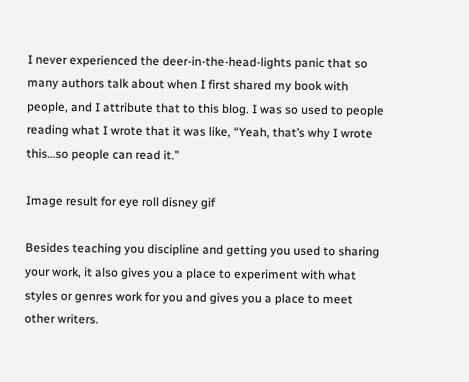I never experienced the deer-in-the-head-lights panic that so many authors talk about when I first shared my book with people, and I attribute that to this blog. I was so used to people reading what I wrote that it was like, “Yeah, that’s why I wrote this…so people can read it.”

Image result for eye roll disney gif

Besides teaching you discipline and getting you used to sharing your work, it also gives you a place to experiment with what styles or genres work for you and gives you a place to meet other writers.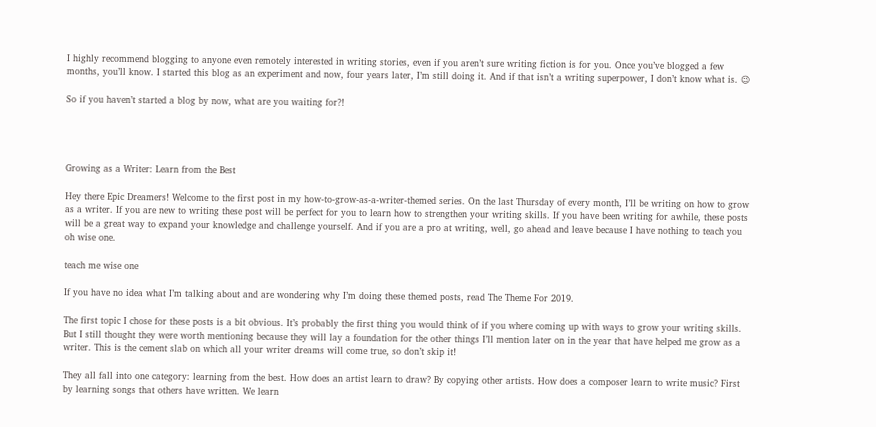I highly recommend blogging to anyone even remotely interested in writing stories, even if you aren’t sure writing fiction is for you. Once you’ve blogged a few months, you’ll know. I started this blog as an experiment and now, four years later, I’m still doing it. And if that isn’t a writing superpower, I don’t know what is. 😉

So if you haven’t started a blog by now, what are you waiting for?!




Growing as a Writer: Learn from the Best

Hey there Epic Dreamers! Welcome to the first post in my how-to-grow-as-a-writer-themed series. On the last Thursday of every month, I’ll be writing on how to grow as a writer. If you are new to writing these post will be perfect for you to learn how to strengthen your writing skills. If you have been writing for awhile, these posts will be a great way to expand your knowledge and challenge yourself. And if you are a pro at writing, well, go ahead and leave because I have nothing to teach you oh wise one.

teach me wise one

If you have no idea what I’m talking about and are wondering why I’m doing these themed posts, read The Theme For 2019.

The first topic I chose for these posts is a bit obvious. It’s probably the first thing you would think of if you where coming up with ways to grow your writing skills. But I still thought they were worth mentioning because they will lay a foundation for the other things I’ll mention later on in the year that have helped me grow as a writer. This is the cement slab on which all your writer dreams will come true, so don’t skip it!

They all fall into one category: learning from the best. How does an artist learn to draw? By copying other artists. How does a composer learn to write music? First by learning songs that others have written. We learn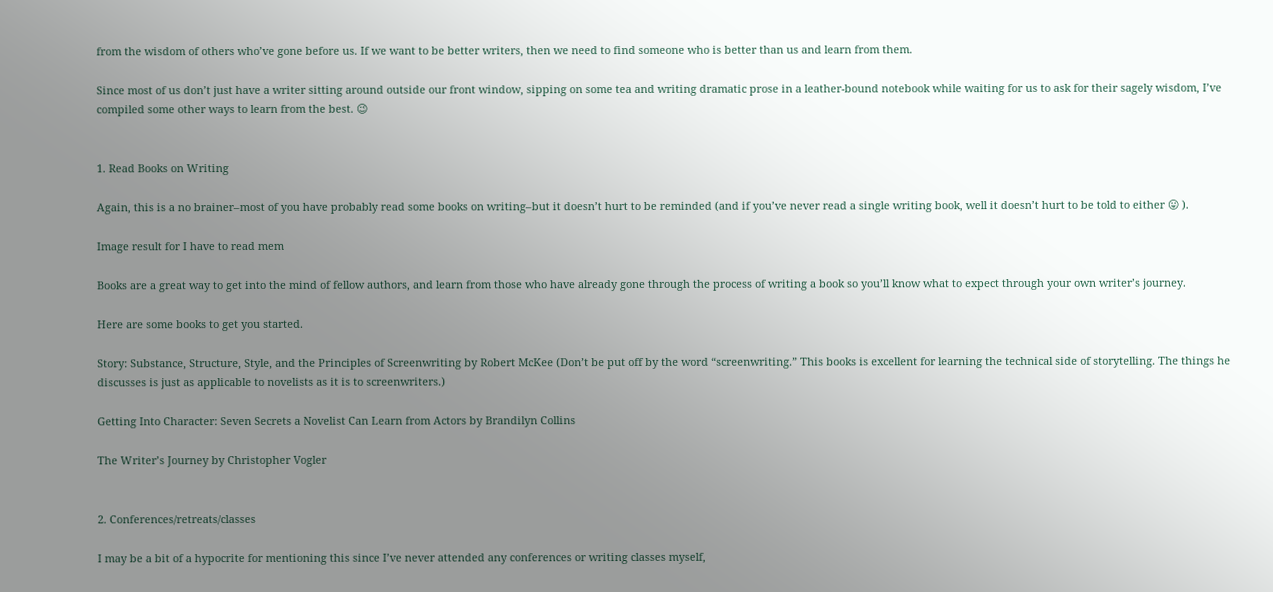from the wisdom of others who’ve gone before us. If we want to be better writers, then we need to find someone who is better than us and learn from them.

Since most of us don’t just have a writer sitting around outside our front window, sipping on some tea and writing dramatic prose in a leather-bound notebook while waiting for us to ask for their sagely wisdom, I’ve compiled some other ways to learn from the best. 😉


1. Read Books on Writing

Again, this is a no brainer–most of you have probably read some books on writing–but it doesn’t hurt to be reminded (and if you’ve never read a single writing book, well it doesn’t hurt to be told to either 😛 ).

Image result for I have to read mem

Books are a great way to get into the mind of fellow authors, and learn from those who have already gone through the process of writing a book so you’ll know what to expect through your own writer’s journey.

Here are some books to get you started.

Story: Substance, Structure, Style, and the Principles of Screenwriting by Robert McKee (Don’t be put off by the word “screenwriting.” This books is excellent for learning the technical side of storytelling. The things he discusses is just as applicable to novelists as it is to screenwriters.)

Getting Into Character: Seven Secrets a Novelist Can Learn from Actors by Brandilyn Collins

The Writer’s Journey by Christopher Vogler


2. Conferences/retreats/classes

I may be a bit of a hypocrite for mentioning this since I’ve never attended any conferences or writing classes myself,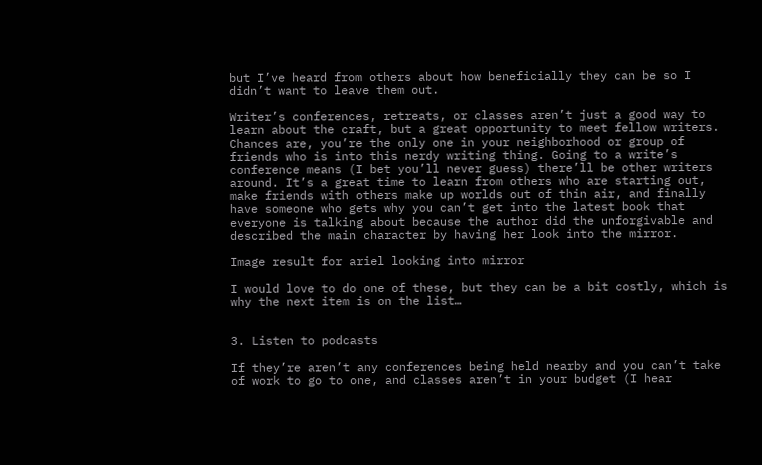but I’ve heard from others about how beneficially they can be so I didn’t want to leave them out.

Writer’s conferences, retreats, or classes aren’t just a good way to learn about the craft, but a great opportunity to meet fellow writers. Chances are, you’re the only one in your neighborhood or group of friends who is into this nerdy writing thing. Going to a write’s conference means (I bet you’ll never guess) there’ll be other writers around. It’s a great time to learn from others who are starting out, make friends with others make up worlds out of thin air, and finally have someone who gets why you can’t get into the latest book that everyone is talking about because the author did the unforgivable and described the main character by having her look into the mirror.

Image result for ariel looking into mirror

I would love to do one of these, but they can be a bit costly, which is why the next item is on the list…


3. Listen to podcasts

If they’re aren’t any conferences being held nearby and you can’t take of work to go to one, and classes aren’t in your budget (I hear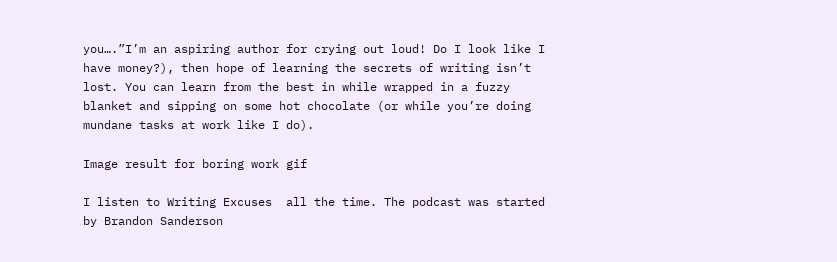you….”I’m an aspiring author for crying out loud! Do I look like I have money?), then hope of learning the secrets of writing isn’t lost. You can learn from the best in while wrapped in a fuzzy blanket and sipping on some hot chocolate (or while you’re doing mundane tasks at work like I do).

Image result for boring work gif

I listen to Writing Excuses  all the time. The podcast was started by Brandon Sanderson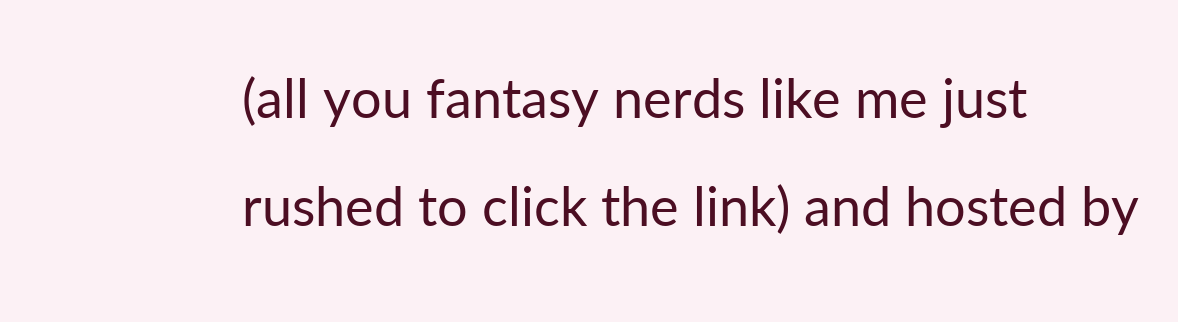(all you fantasy nerds like me just rushed to click the link) and hosted by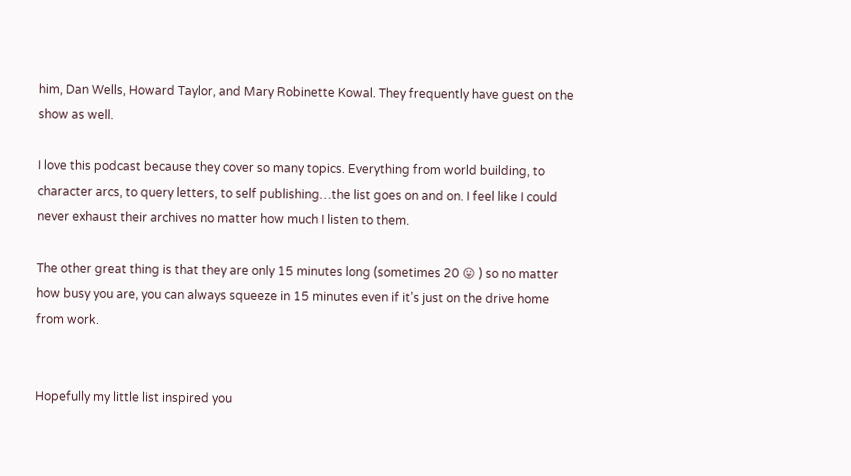him, Dan Wells, Howard Taylor, and Mary Robinette Kowal. They frequently have guest on the show as well.

I love this podcast because they cover so many topics. Everything from world building, to character arcs, to query letters, to self publishing…the list goes on and on. I feel like I could never exhaust their archives no matter how much I listen to them.

The other great thing is that they are only 15 minutes long (sometimes 20 😛 ) so no matter how busy you are, you can always squeeze in 15 minutes even if it’s just on the drive home from work.


Hopefully my little list inspired you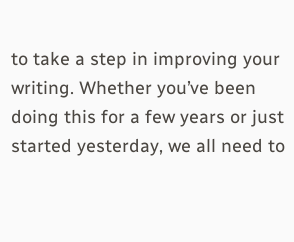to take a step in improving your writing. Whether you’ve been doing this for a few years or just started yesterday, we all need to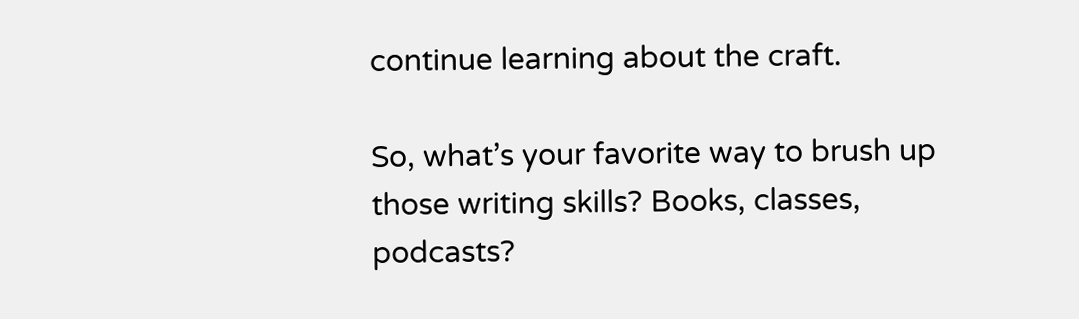continue learning about the craft.

So, what’s your favorite way to brush up those writing skills? Books, classes, podcasts?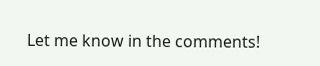Let me know in the comments!